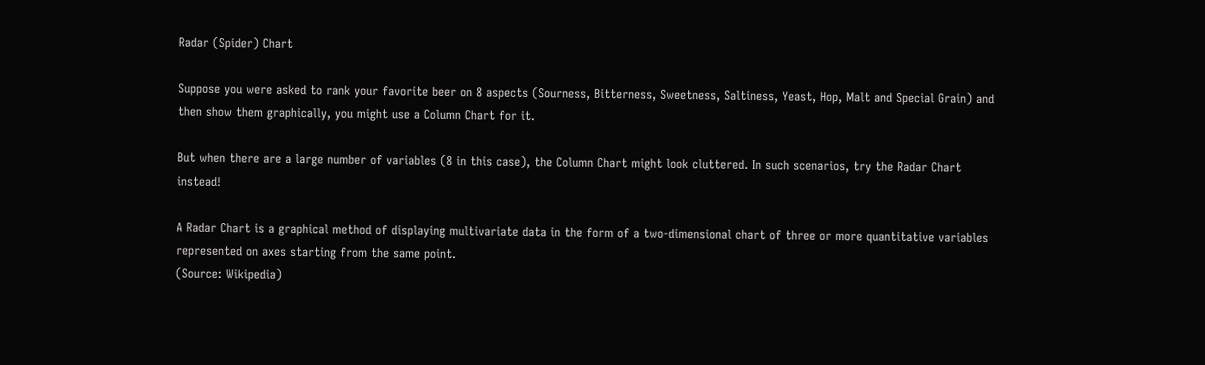Radar (Spider) Chart

Suppose you were asked to rank your favorite beer on 8 aspects (Sourness, Bitterness, Sweetness, Saltiness, Yeast, Hop, Malt and Special Grain) and then show them graphically, you might use a Column Chart for it.

But when there are a large number of variables (8 in this case), the Column Chart might look cluttered. In such scenarios, try the Radar Chart instead!

A Radar Chart is a graphical method of displaying multivariate data in the form of a two-dimensional chart of three or more quantitative variables represented on axes starting from the same point.
(Source: Wikipedia)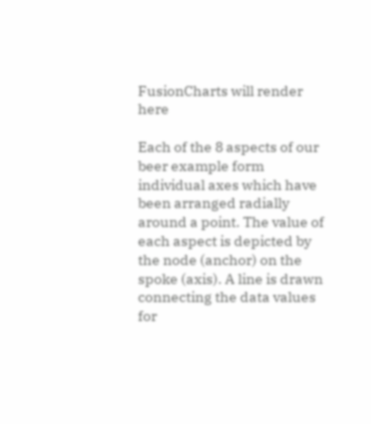FusionCharts will render here

Each of the 8 aspects of our beer example form individual axes which have been arranged radially around a point. The value of each aspect is depicted by the node (anchor) on the spoke (axis). A line is drawn connecting the data values for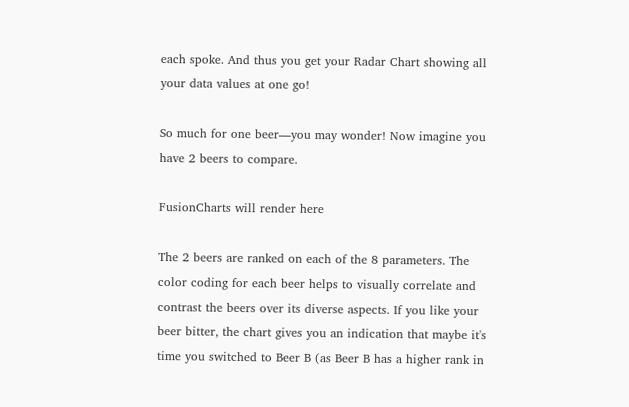each spoke. And thus you get your Radar Chart showing all your data values at one go!

So much for one beer—you may wonder! Now imagine you have 2 beers to compare.

FusionCharts will render here

The 2 beers are ranked on each of the 8 parameters. The color coding for each beer helps to visually correlate and contrast the beers over its diverse aspects. If you like your beer bitter, the chart gives you an indication that maybe it's time you switched to Beer B (as Beer B has a higher rank in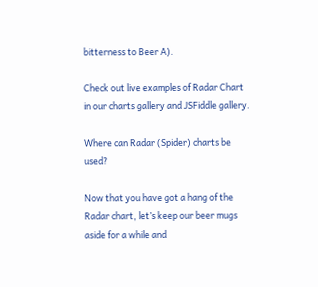bitterness to Beer A).

Check out live examples of Radar Chart in our charts gallery and JSFiddle gallery.

Where can Radar (Spider) charts be used?

Now that you have got a hang of the Radar chart, let’s keep our beer mugs aside for a while and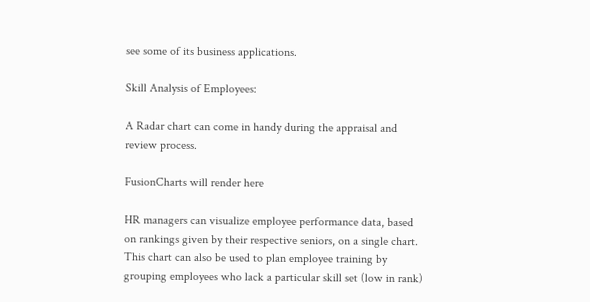see some of its business applications.

Skill Analysis of Employees:

A Radar chart can come in handy during the appraisal and review process.

FusionCharts will render here

HR managers can visualize employee performance data, based on rankings given by their respective seniors, on a single chart. This chart can also be used to plan employee training by grouping employees who lack a particular skill set (low in rank)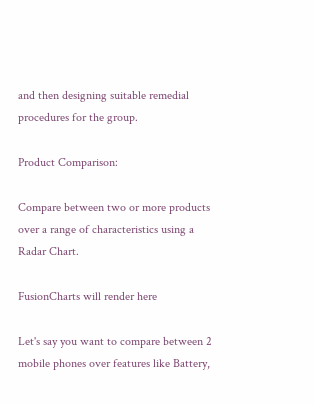and then designing suitable remedial procedures for the group.

Product Comparison:

Compare between two or more products over a range of characteristics using a Radar Chart.

FusionCharts will render here

Let's say you want to compare between 2 mobile phones over features like Battery,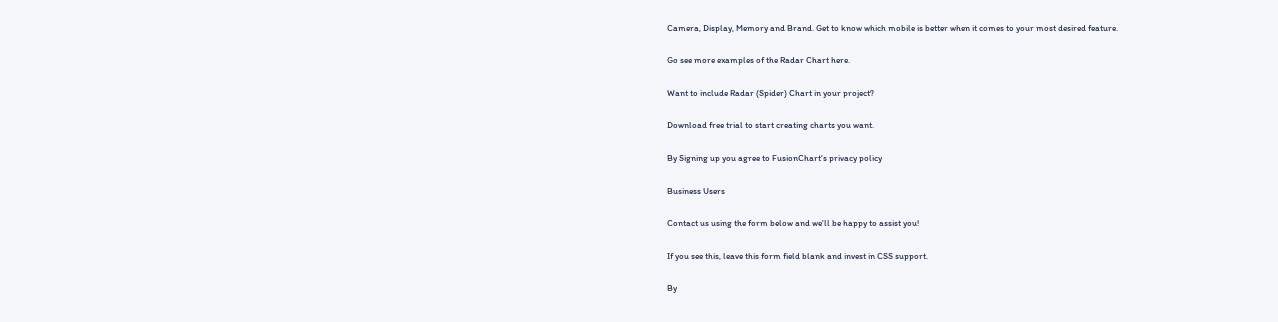Camera, Display, Memory and Brand. Get to know which mobile is better when it comes to your most desired feature.

Go see more examples of the Radar Chart here.

Want to include Radar (Spider) Chart in your project?

Download free trial to start creating charts you want.

By Signing up you agree to FusionChart's privacy policy

Business Users

Contact us using the form below and we'll be happy to assist you!

If you see this, leave this form field blank and invest in CSS support.

By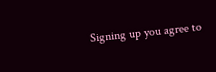Signing up you agree to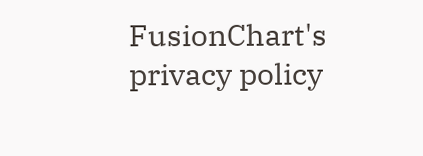FusionChart's privacy policy